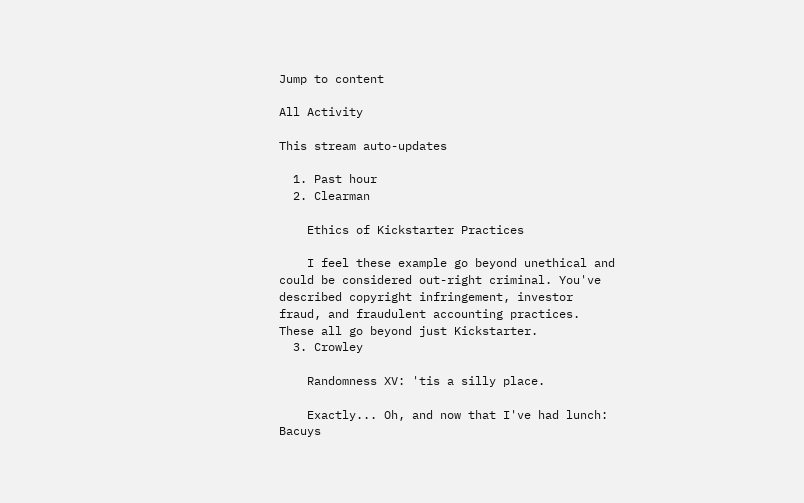Jump to content

All Activity

This stream auto-updates

  1. Past hour
  2. Clearman

    Ethics of Kickstarter Practices

    I feel these example go beyond unethical and could be considered out-right criminal. You've described copyright infringement, investor fraud, and fraudulent accounting practices. These all go beyond just Kickstarter.
  3. Crowley

    Randomness XV: 'tis a silly place.

    Exactly... Oh, and now that I've had lunch: Bacuys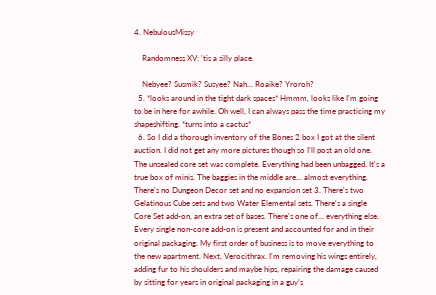4. NebulousMissy

    Randomness XV: 'tis a silly place.

    Nebyee? Susmik? Susyee? Nah... Roaike? Yroroh?
  5. *looks around in the tight dark spaces* Hmmm, looks like I'm going to be in here for awhile. Oh well, I can always pass the time practicing my shapeshifting. *turns into a cactus*
  6. So I did a thorough inventory of the Bones 2 box I got at the silent auction. I did not get any more pictures though so I'll post an old one. The unsealed core set was complete. Everything had been unbagged. It's a true box of minis. The baggies in the middle are... almost everything. There's no Dungeon Decor set and no expansion set 3. There's two Gelatinous Cube sets and two Water Elemental sets. There's a single Core Set add-on, an extra set of bases. There's one of... everything else. Every single non-core add-on is present and accounted for and in their original packaging. My first order of business is to move everything to the new apartment. Next, Verocithrax. I'm removing his wings entirely, adding fur to his shoulders and maybe hips, repairing the damage caused by sitting for years in original packaging in a guy's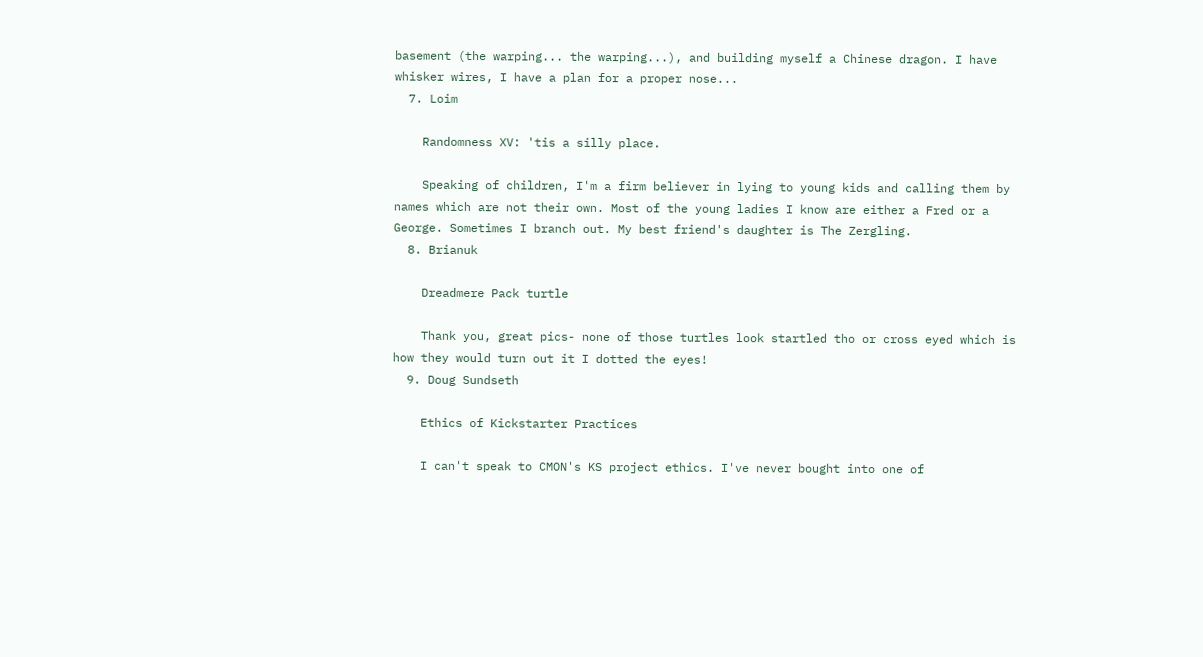basement (the warping... the warping...), and building myself a Chinese dragon. I have whisker wires, I have a plan for a proper nose...
  7. Loim

    Randomness XV: 'tis a silly place.

    Speaking of children, I'm a firm believer in lying to young kids and calling them by names which are not their own. Most of the young ladies I know are either a Fred or a George. Sometimes I branch out. My best friend's daughter is The Zergling.
  8. Brianuk

    Dreadmere Pack turtle

    Thank you, great pics- none of those turtles look startled tho or cross eyed which is how they would turn out it I dotted the eyes!
  9. Doug Sundseth

    Ethics of Kickstarter Practices

    I can't speak to CMON's KS project ethics. I've never bought into one of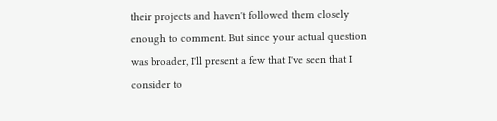their projects and haven't followed them closely enough to comment. But since your actual question was broader, I'll present a few that I've seen that I consider to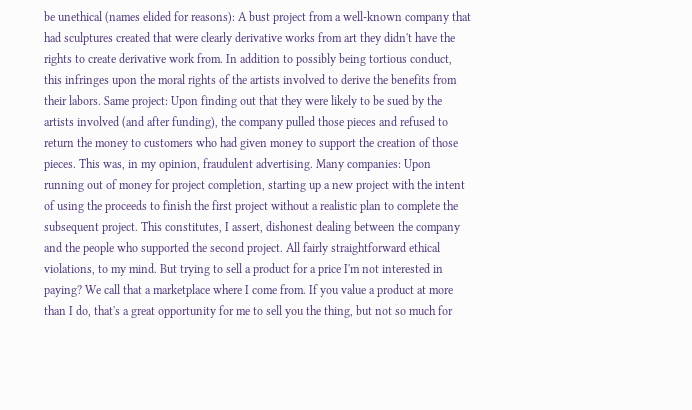be unethical (names elided for reasons): A bust project from a well-known company that had sculptures created that were clearly derivative works from art they didn't have the rights to create derivative work from. In addition to possibly being tortious conduct, this infringes upon the moral rights of the artists involved to derive the benefits from their labors. Same project: Upon finding out that they were likely to be sued by the artists involved (and after funding), the company pulled those pieces and refused to return the money to customers who had given money to support the creation of those pieces. This was, in my opinion, fraudulent advertising. Many companies: Upon running out of money for project completion, starting up a new project with the intent of using the proceeds to finish the first project without a realistic plan to complete the subsequent project. This constitutes, I assert, dishonest dealing between the company and the people who supported the second project. All fairly straightforward ethical violations, to my mind. But trying to sell a product for a price I'm not interested in paying? We call that a marketplace where I come from. If you value a product at more than I do, that's a great opportunity for me to sell you the thing, but not so much for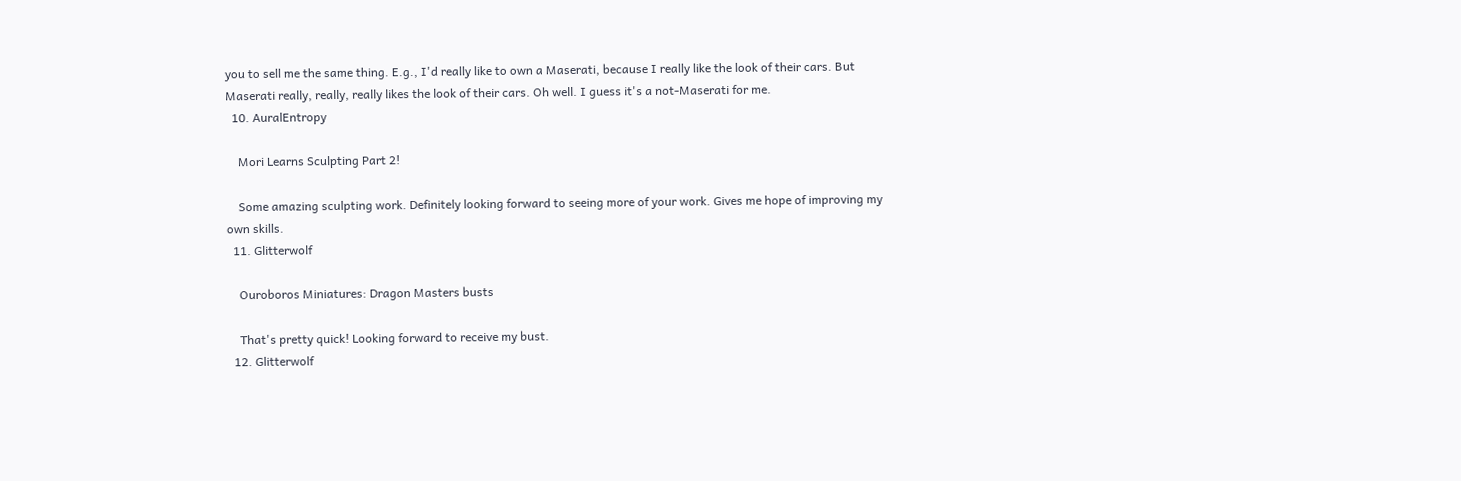you to sell me the same thing. E.g., I'd really like to own a Maserati, because I really like the look of their cars. But Maserati really, really, really likes the look of their cars. Oh well. I guess it's a not-Maserati for me.
  10. AuralEntropy

    Mori Learns Sculpting Part 2!

    Some amazing sculpting work. Definitely looking forward to seeing more of your work. Gives me hope of improving my own skills.
  11. Glitterwolf

    Ouroboros Miniatures: Dragon Masters busts

    That's pretty quick! Looking forward to receive my bust.
  12. Glitterwolf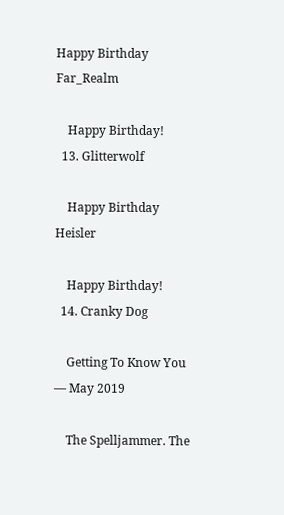Happy Birthday Far_Realm

    Happy Birthday!
  13. Glitterwolf

    Happy Birthday Heisler

    Happy Birthday!
  14. Cranky Dog

    Getting To Know You — May 2019

    The Spelljammer. The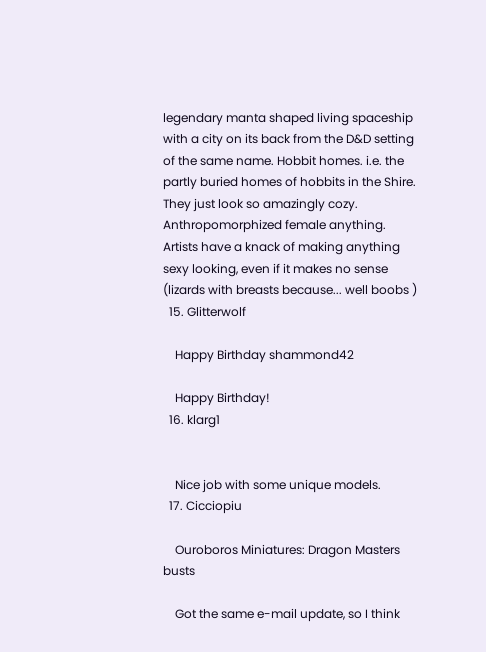legendary manta shaped living spaceship with a city on its back from the D&D setting of the same name. Hobbit homes. i.e. the partly buried homes of hobbits in the Shire. They just look so amazingly cozy. Anthropomorphized female anything. Artists have a knack of making anything sexy looking, even if it makes no sense (lizards with breasts because... well boobs )
  15. Glitterwolf

    Happy Birthday shammond42

    Happy Birthday!
  16. klarg1


    Nice job with some unique models.
  17. Cicciopiu

    Ouroboros Miniatures: Dragon Masters busts

    Got the same e-mail update, so I think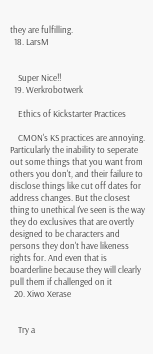they are fulfilling.
  18. LarsM


    Super Nice!!
  19. Werkrobotwerk

    Ethics of Kickstarter Practices

    CMON's KS practices are annoying. Particularly the inability to seperate out some things that you want from others you don't, and their failure to disclose things like cut off dates for address changes. But the closest thing to unethical I've seen is the way they do exclusives that are overtly designed to be characters and persons they don't have likeness rights for. And even that is boarderline because they will clearly pull them if challenged on it
  20. Xiwo Xerase


    Try a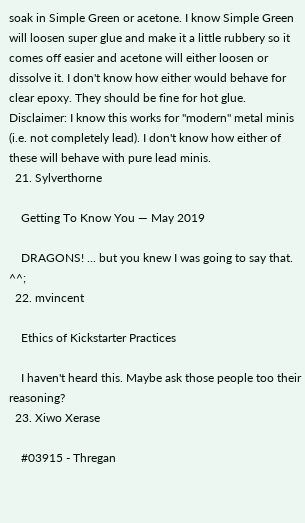soak in Simple Green or acetone. I know Simple Green will loosen super glue and make it a little rubbery so it comes off easier and acetone will either loosen or dissolve it. I don't know how either would behave for clear epoxy. They should be fine for hot glue. Disclaimer: I know this works for "modern" metal minis (i.e. not completely lead). I don't know how either of these will behave with pure lead minis.
  21. Sylverthorne

    Getting To Know You — May 2019

    DRAGONS! ... but you knew I was going to say that. ^^;
  22. mvincent

    Ethics of Kickstarter Practices

    I haven't heard this. Maybe ask those people too their reasoning?
  23. Xiwo Xerase

    #03915 - Thregan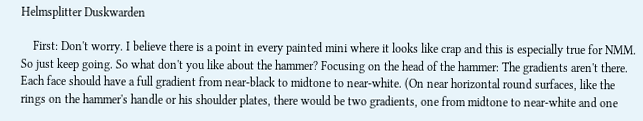Helmsplitter Duskwarden

    First: Don't worry. I believe there is a point in every painted mini where it looks like crap and this is especially true for NMM. So just keep going. So what don't you like about the hammer? Focusing on the head of the hammer: The gradients aren't there. Each face should have a full gradient from near-black to midtone to near-white. (On near horizontal round surfaces, like the rings on the hammer's handle or his shoulder plates, there would be two gradients, one from midtone to near-white and one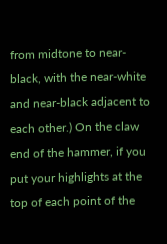from midtone to near-black, with the near-white and near-black adjacent to each other.) On the claw end of the hammer, if you put your highlights at the top of each point of the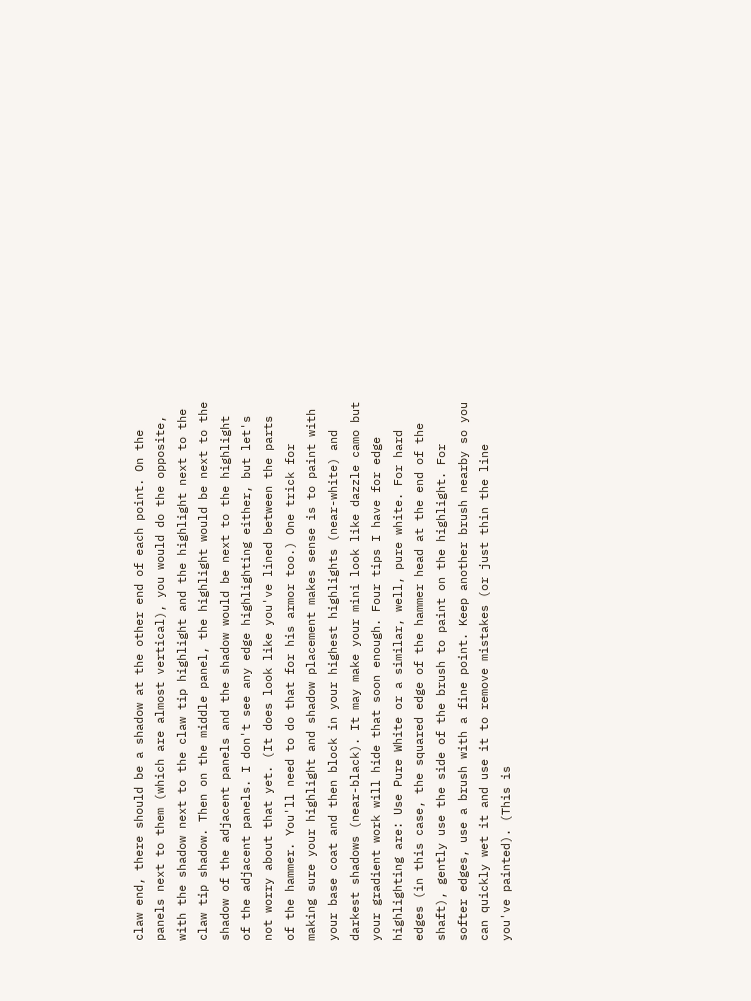claw end, there should be a shadow at the other end of each point. On the panels next to them (which are almost vertical), you would do the opposite, with the shadow next to the claw tip highlight and the highlight next to the claw tip shadow. Then on the middle panel, the highlight would be next to the shadow of the adjacent panels and the shadow would be next to the highlight of the adjacent panels. I don't see any edge highlighting either, but let's not worry about that yet. (It does look like you've lined between the parts of the hammer. You'll need to do that for his armor too.) One trick for making sure your highlight and shadow placement makes sense is to paint with your base coat and then block in your highest highlights (near-white) and darkest shadows (near-black). It may make your mini look like dazzle camo but your gradient work will hide that soon enough. Four tips I have for edge highlighting are: Use Pure White or a similar, well, pure white. For hard edges (in this case, the squared edge of the hammer head at the end of the shaft), gently use the side of the brush to paint on the highlight. For softer edges, use a brush with a fine point. Keep another brush nearby so you can quickly wet it and use it to remove mistakes (or just thin the line you've painted). (This is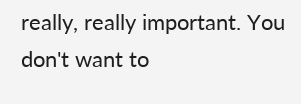really, really important. You don't want to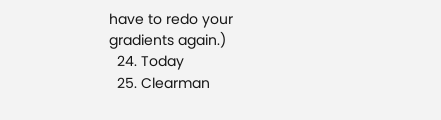have to redo your gradients again.)
  24. Today
  25. Clearman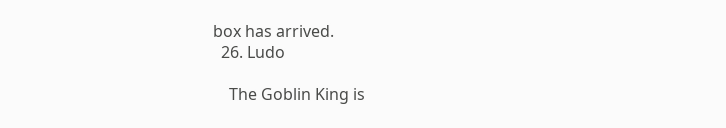box has arrived.
  26. Ludo

    The Goblin King is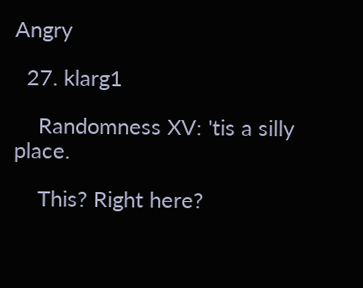Angry

  27. klarg1

    Randomness XV: 'tis a silly place.

    This? Right here?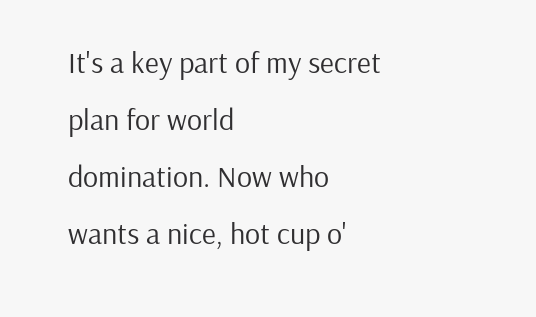It's a key part of my secret plan for world domination. Now who wants a nice, hot cup o'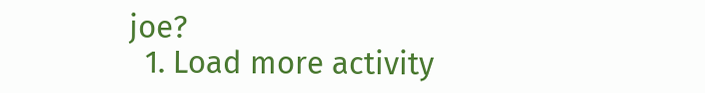joe?
  1. Load more activity